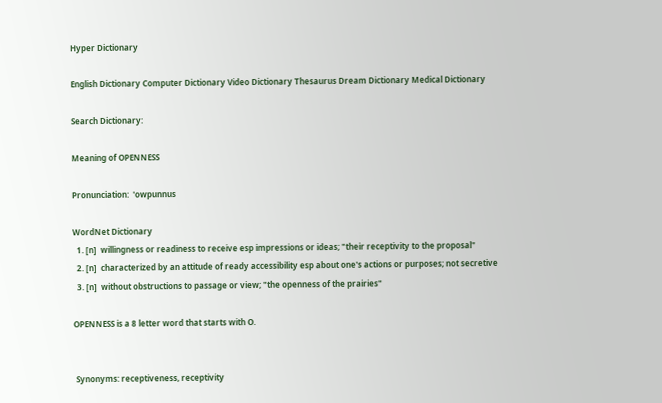Hyper Dictionary

English Dictionary Computer Dictionary Video Dictionary Thesaurus Dream Dictionary Medical Dictionary

Search Dictionary:

Meaning of OPENNESS

Pronunciation:  'owpunnus

WordNet Dictionary
  1. [n]  willingness or readiness to receive esp impressions or ideas; "their receptivity to the proposal"
  2. [n]  characterized by an attitude of ready accessibility esp about one's actions or purposes; not secretive
  3. [n]  without obstructions to passage or view; "the openness of the prairies"

OPENNESS is a 8 letter word that starts with O.


 Synonyms: receptiveness, receptivity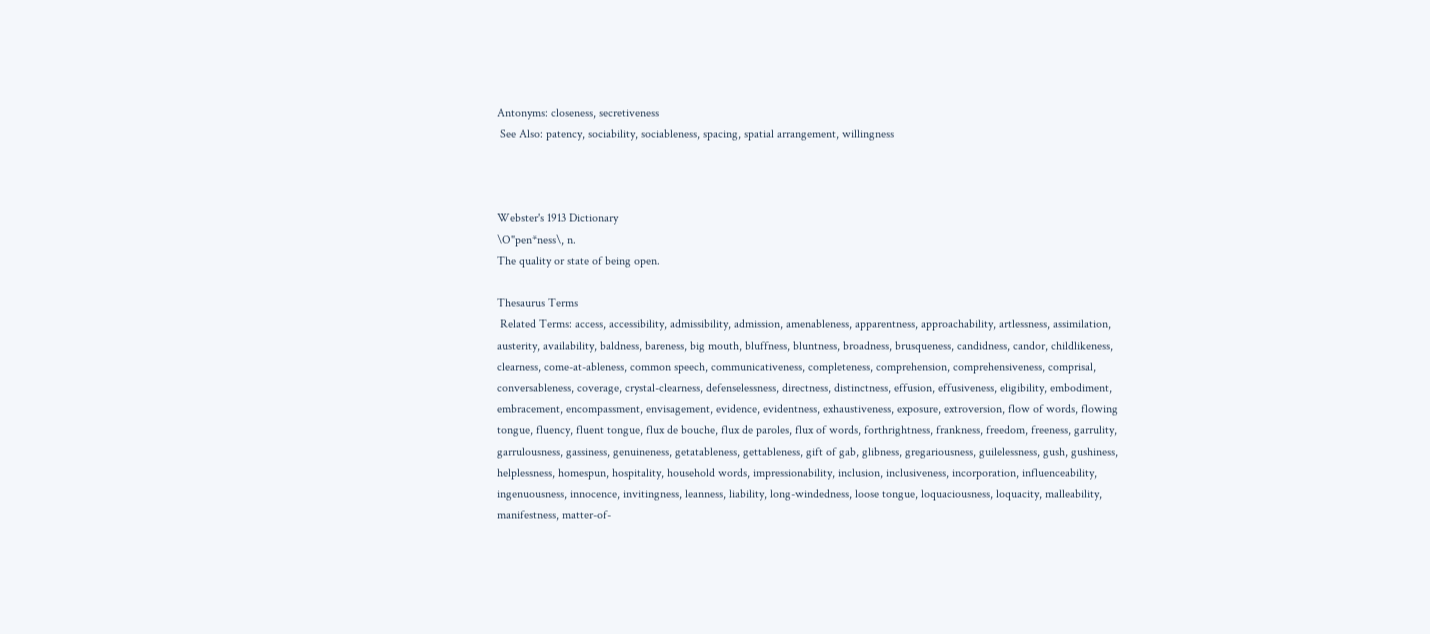Antonyms: closeness, secretiveness
 See Also: patency, sociability, sociableness, spacing, spatial arrangement, willingness



Webster's 1913 Dictionary
\O"pen*ness\, n.
The quality or state of being open.

Thesaurus Terms
 Related Terms: access, accessibility, admissibility, admission, amenableness, apparentness, approachability, artlessness, assimilation, austerity, availability, baldness, bareness, big mouth, bluffness, bluntness, broadness, brusqueness, candidness, candor, childlikeness, clearness, come-at-ableness, common speech, communicativeness, completeness, comprehension, comprehensiveness, comprisal, conversableness, coverage, crystal-clearness, defenselessness, directness, distinctness, effusion, effusiveness, eligibility, embodiment, embracement, encompassment, envisagement, evidence, evidentness, exhaustiveness, exposure, extroversion, flow of words, flowing tongue, fluency, fluent tongue, flux de bouche, flux de paroles, flux of words, forthrightness, frankness, freedom, freeness, garrulity, garrulousness, gassiness, genuineness, getatableness, gettableness, gift of gab, glibness, gregariousness, guilelessness, gush, gushiness, helplessness, homespun, hospitality, household words, impressionability, inclusion, inclusiveness, incorporation, influenceability, ingenuousness, innocence, invitingness, leanness, liability, long-windedness, loose tongue, loquaciousness, loquacity, malleability, manifestness, matter-of-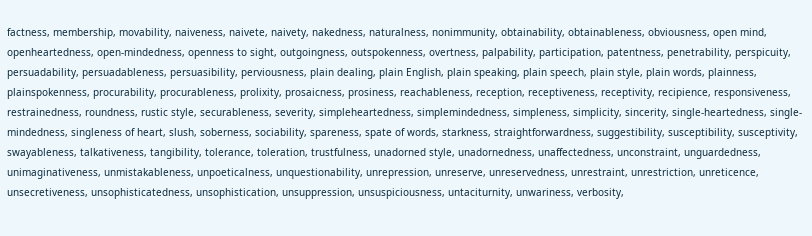factness, membership, movability, naiveness, naivete, naivety, nakedness, naturalness, nonimmunity, obtainability, obtainableness, obviousness, open mind, openheartedness, open-mindedness, openness to sight, outgoingness, outspokenness, overtness, palpability, participation, patentness, penetrability, perspicuity, persuadability, persuadableness, persuasibility, perviousness, plain dealing, plain English, plain speaking, plain speech, plain style, plain words, plainness, plainspokenness, procurability, procurableness, prolixity, prosaicness, prosiness, reachableness, reception, receptiveness, receptivity, recipience, responsiveness, restrainedness, roundness, rustic style, securableness, severity, simpleheartedness, simplemindedness, simpleness, simplicity, sincerity, single-heartedness, single-mindedness, singleness of heart, slush, soberness, sociability, spareness, spate of words, starkness, straightforwardness, suggestibility, susceptibility, susceptivity, swayableness, talkativeness, tangibility, tolerance, toleration, trustfulness, unadorned style, unadornedness, unaffectedness, unconstraint, unguardedness, unimaginativeness, unmistakableness, unpoeticalness, unquestionability, unrepression, unreserve, unreservedness, unrestraint, unrestriction, unreticence, unsecretiveness, unsophisticatedness, unsophistication, unsuppression, unsuspiciousness, untaciturnity, unwariness, verbosity,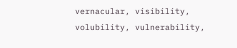vernacular, visibility, volubility, vulnerability,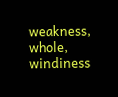weakness, whole, windiness